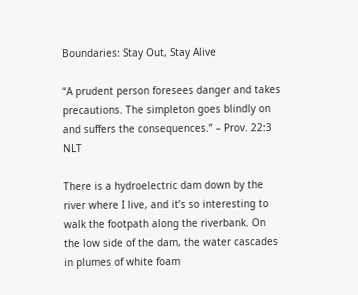Boundaries: Stay Out, Stay Alive

“A prudent person foresees danger and takes precautions. The simpleton goes blindly on and suffers the consequences.” – Prov. 22:3 NLT

There is a hydroelectric dam down by the river where I live, and it’s so interesting to walk the footpath along the riverbank. On the low side of the dam, the water cascades in plumes of white foam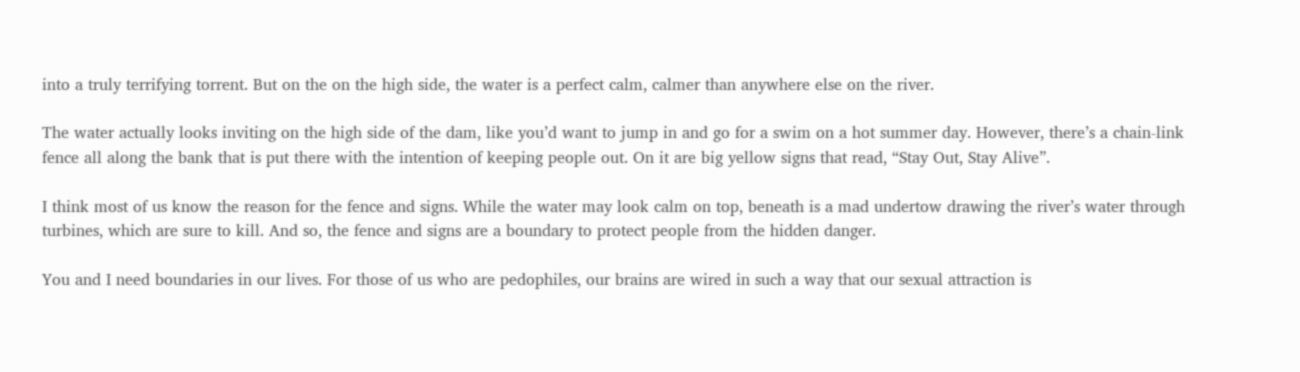into a truly terrifying torrent. But on the on the high side, the water is a perfect calm, calmer than anywhere else on the river.

The water actually looks inviting on the high side of the dam, like you’d want to jump in and go for a swim on a hot summer day. However, there’s a chain-link fence all along the bank that is put there with the intention of keeping people out. On it are big yellow signs that read, “Stay Out, Stay Alive”.

I think most of us know the reason for the fence and signs. While the water may look calm on top, beneath is a mad undertow drawing the river’s water through turbines, which are sure to kill. And so, the fence and signs are a boundary to protect people from the hidden danger.

You and I need boundaries in our lives. For those of us who are pedophiles, our brains are wired in such a way that our sexual attraction is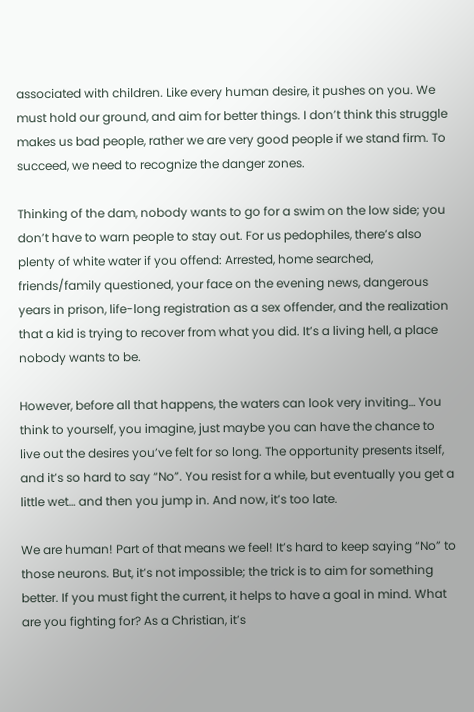associated with children. Like every human desire, it pushes on you. We must hold our ground, and aim for better things. I don’t think this struggle makes us bad people, rather we are very good people if we stand firm. To succeed, we need to recognize the danger zones.

Thinking of the dam, nobody wants to go for a swim on the low side; you don’t have to warn people to stay out. For us pedophiles, there’s also plenty of white water if you offend: Arrested, home searched, friends/family questioned, your face on the evening news, dangerous years in prison, life-long registration as a sex offender, and the realization that a kid is trying to recover from what you did. It’s a living hell, a place nobody wants to be.

However, before all that happens, the waters can look very inviting… You think to yourself, you imagine, just maybe you can have the chance to live out the desires you’ve felt for so long. The opportunity presents itself, and it’s so hard to say “No”. You resist for a while, but eventually you get a little wet… and then you jump in. And now, it’s too late.

We are human! Part of that means we feel! It’s hard to keep saying “No” to those neurons. But, it’s not impossible; the trick is to aim for something better. If you must fight the current, it helps to have a goal in mind. What are you fighting for? As a Christian, it’s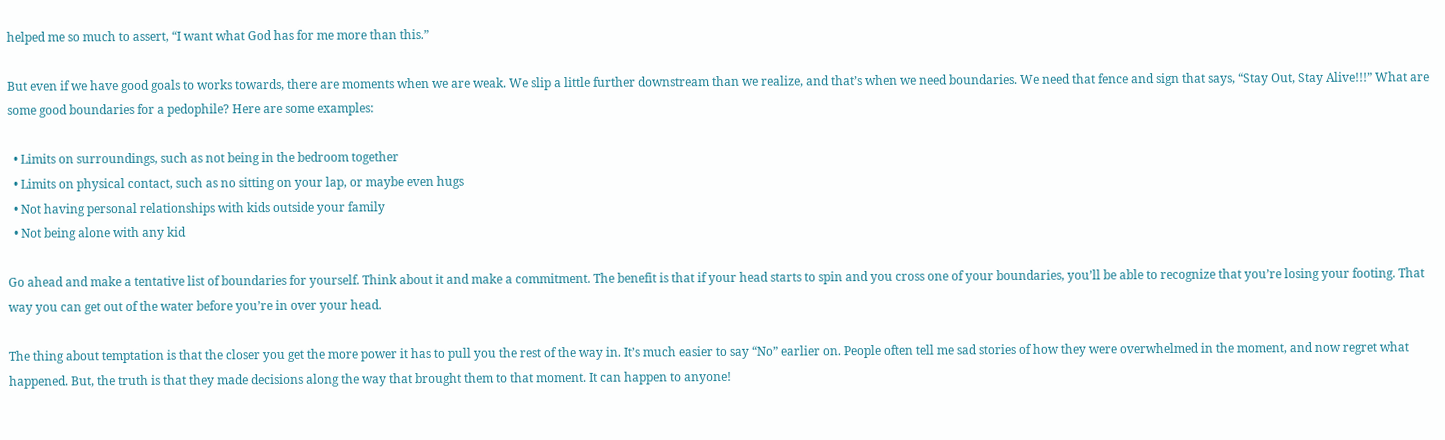helped me so much to assert, “I want what God has for me more than this.”

But even if we have good goals to works towards, there are moments when we are weak. We slip a little further downstream than we realize, and that’s when we need boundaries. We need that fence and sign that says, “Stay Out, Stay Alive!!!” What are some good boundaries for a pedophile? Here are some examples:

  • Limits on surroundings, such as not being in the bedroom together
  • Limits on physical contact, such as no sitting on your lap, or maybe even hugs
  • Not having personal relationships with kids outside your family
  • Not being alone with any kid

Go ahead and make a tentative list of boundaries for yourself. Think about it and make a commitment. The benefit is that if your head starts to spin and you cross one of your boundaries, you’ll be able to recognize that you’re losing your footing. That way you can get out of the water before you’re in over your head.

The thing about temptation is that the closer you get the more power it has to pull you the rest of the way in. It’s much easier to say “No” earlier on. People often tell me sad stories of how they were overwhelmed in the moment, and now regret what happened. But, the truth is that they made decisions along the way that brought them to that moment. It can happen to anyone!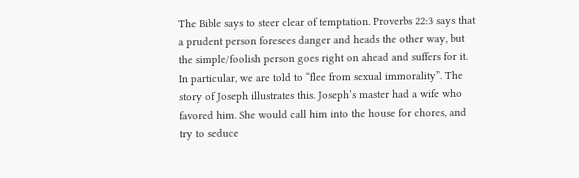The Bible says to steer clear of temptation. Proverbs 22:3 says that a prudent person foresees danger and heads the other way, but the simple/foolish person goes right on ahead and suffers for it. In particular, we are told to “flee from sexual immorality”. The story of Joseph illustrates this. Joseph’s master had a wife who favored him. She would call him into the house for chores, and try to seduce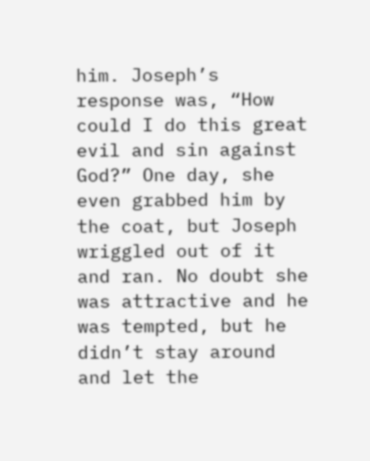him. Joseph’s response was, “How could I do this great evil and sin against God?” One day, she even grabbed him by the coat, but Joseph wriggled out of it and ran. No doubt she was attractive and he was tempted, but he didn’t stay around and let the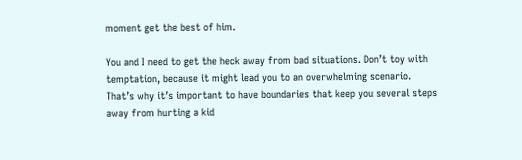moment get the best of him.

You and I need to get the heck away from bad situations. Don’t toy with temptation, because it might lead you to an overwhelming scenario. That’s why it’s important to have boundaries that keep you several steps away from hurting a kid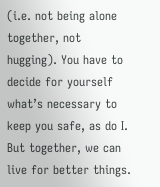(i.e. not being alone together, not hugging). You have to decide for yourself what’s necessary to keep you safe, as do I. But together, we can live for better things.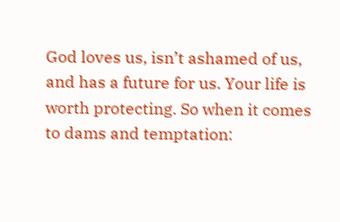God loves us, isn’t ashamed of us, and has a future for us. Your life is worth protecting. So when it comes to dams and temptation: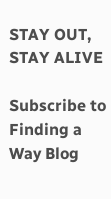STAY OUT, STAY ALIVE

Subscribe to Finding a Way Blog